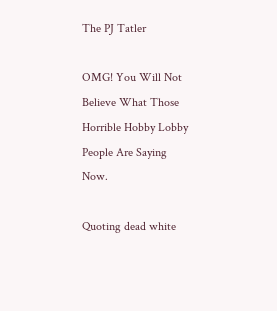The PJ Tatler

OMG! You Will Not Believe What Those Horrible Hobby Lobby People Are Saying Now.

Quoting dead white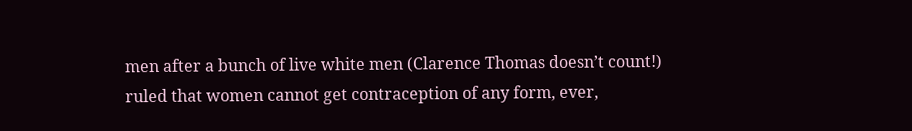men after a bunch of live white men (Clarence Thomas doesn’t count!) ruled that women cannot get contraception of any form, ever,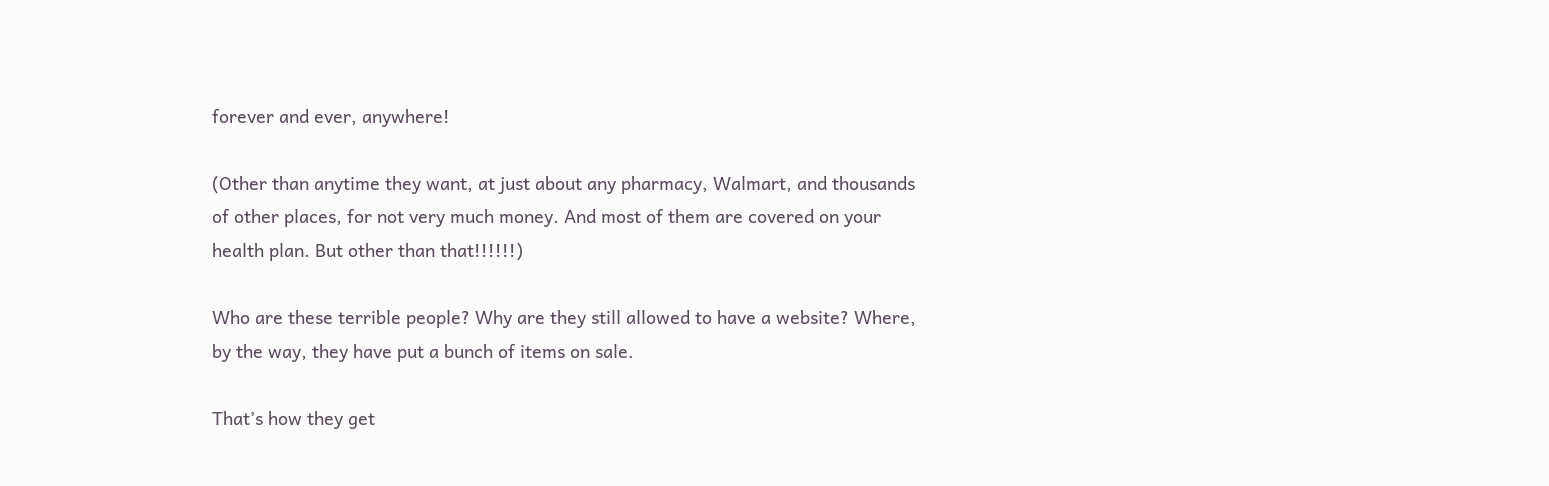forever and ever, anywhere!

(Other than anytime they want, at just about any pharmacy, Walmart, and thousands of other places, for not very much money. And most of them are covered on your health plan. But other than that!!!!!!)

Who are these terrible people? Why are they still allowed to have a website? Where, by the way, they have put a bunch of items on sale.

That’s how they get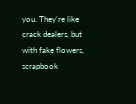you. They’re like crack dealers, but with fake flowers,  scrapbook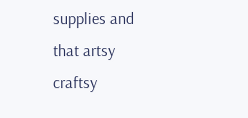supplies and that artsy craftsy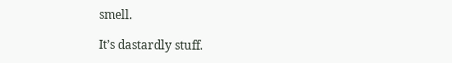smell.

It’s dastardly stuff.